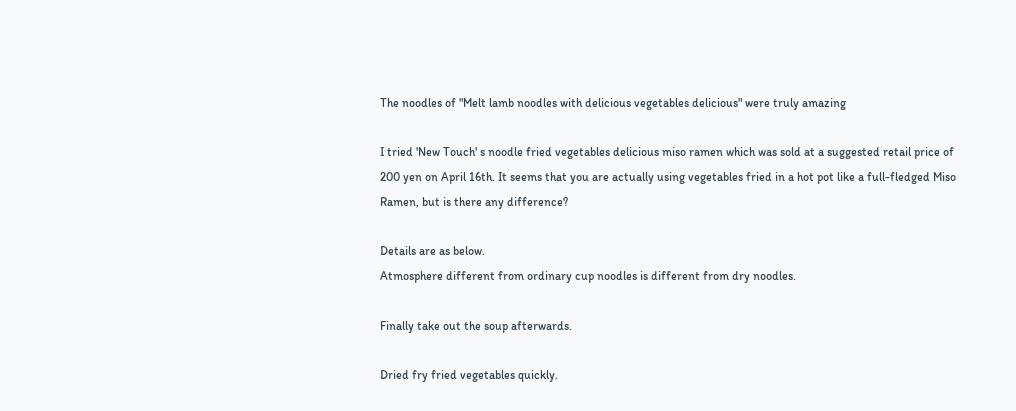The noodles of "Melt lamb noodles with delicious vegetables delicious" were truly amazing

I tried 'New Touch' s noodle fried vegetables delicious miso ramen which was sold at a suggested retail price of 200 yen on April 16th. It seems that you are actually using vegetables fried in a hot pot like a full-fledged Miso Ramen, but is there any difference?

Details are as below.
Atmosphere different from ordinary cup noodles is different from dry noodles.

Finally take out the soup afterwards.

Dried fry fried vegetables quickly.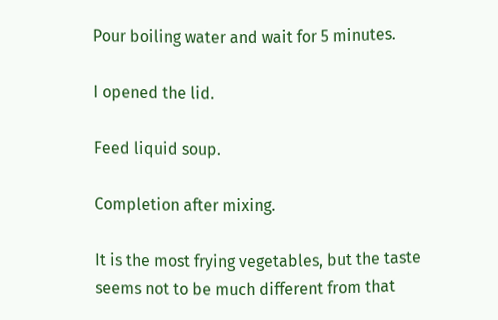Pour boiling water and wait for 5 minutes.

I opened the lid.

Feed liquid soup.

Completion after mixing.

It is the most frying vegetables, but the taste seems not to be much different from that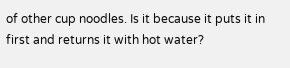of other cup noodles. Is it because it puts it in first and returns it with hot water?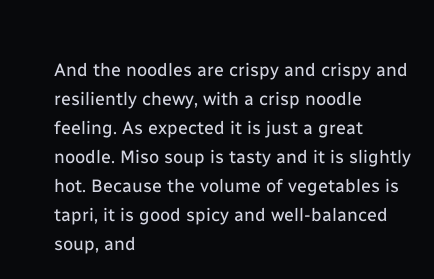And the noodles are crispy and crispy and resiliently chewy, with a crisp noodle feeling. As expected it is just a great noodle. Miso soup is tasty and it is slightly hot. Because the volume of vegetables is tapri, it is good spicy and well-balanced soup, and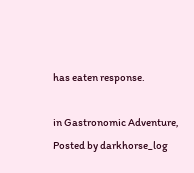has eaten response.

in Gastronomic Adventure, Posted by darkhorse_log